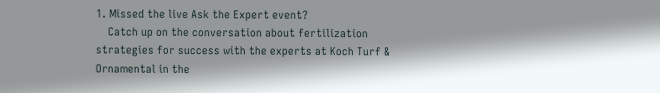1. Missed the live Ask the Expert event?
    Catch up on the conversation about fertilization strategies for success with the experts at Koch Turf & Ornamental in the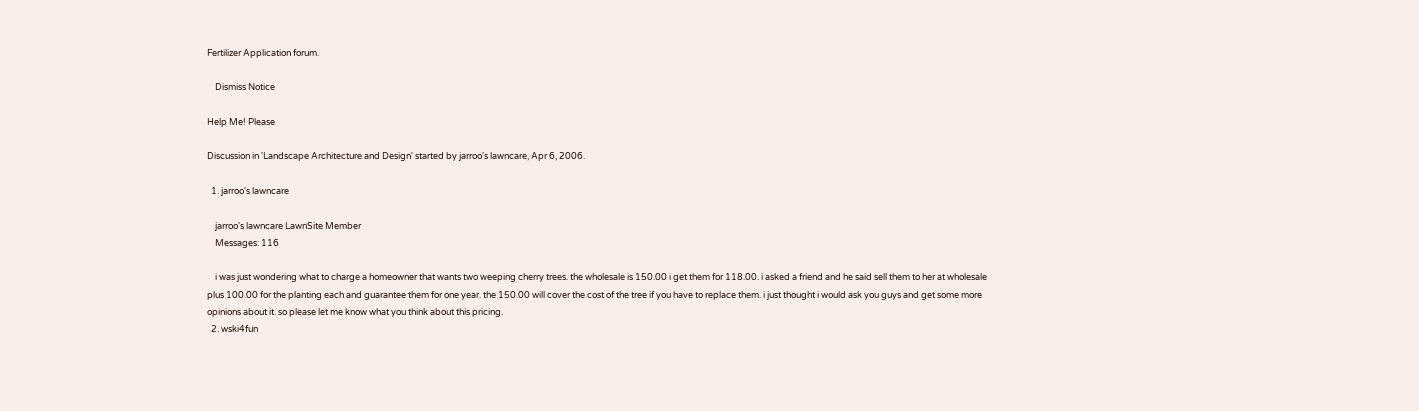Fertilizer Application forum.

    Dismiss Notice

Help Me! Please

Discussion in 'Landscape Architecture and Design' started by jarroo's lawncare, Apr 6, 2006.

  1. jarroo's lawncare

    jarroo's lawncare LawnSite Member
    Messages: 116

    i was just wondering what to charge a homeowner that wants two weeping cherry trees. the wholesale is 150.00 i get them for 118.00. i asked a friend and he said sell them to her at wholesale plus 100.00 for the planting each and guarantee them for one year. the 150.00 will cover the cost of the tree if you have to replace them. i just thought i would ask you guys and get some more opinions about it. so please let me know what you think about this pricing.
  2. wski4fun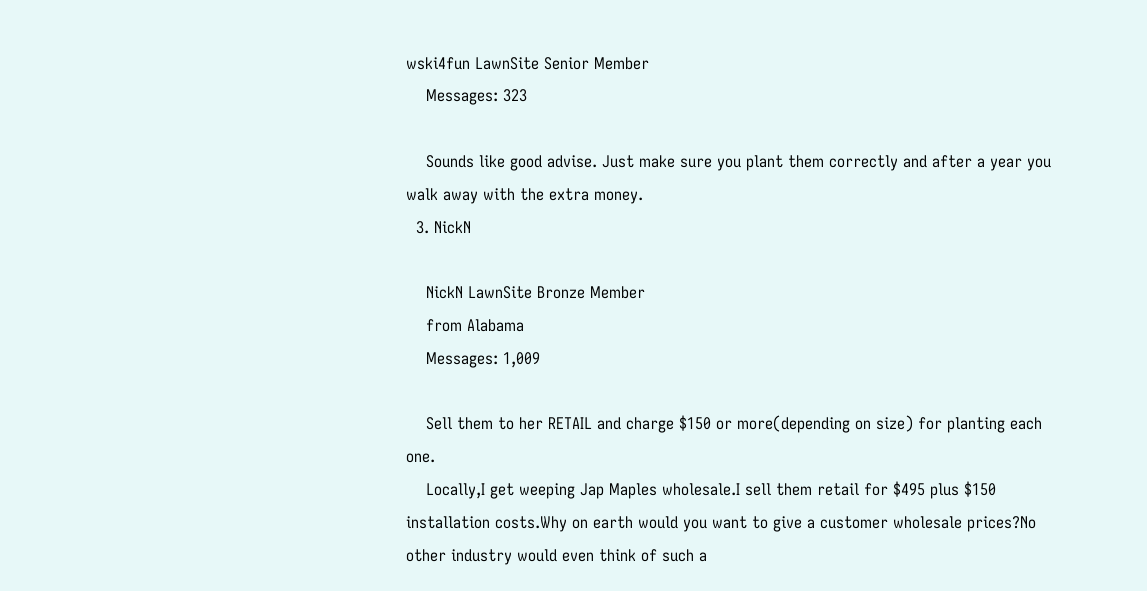wski4fun LawnSite Senior Member
    Messages: 323

    Sounds like good advise. Just make sure you plant them correctly and after a year you walk away with the extra money.
  3. NickN

    NickN LawnSite Bronze Member
    from Alabama
    Messages: 1,009

    Sell them to her RETAIL and charge $150 or more(depending on size) for planting each one.
    Locally,I get weeping Jap Maples wholesale.I sell them retail for $495 plus $150 installation costs.Why on earth would you want to give a customer wholesale prices?No other industry would even think of such a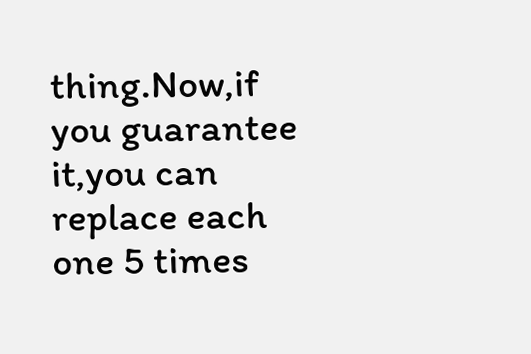thing.Now,if you guarantee it,you can replace each one 5 times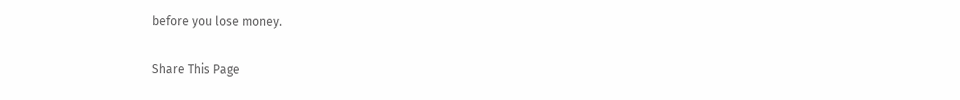before you lose money.

Share This Page